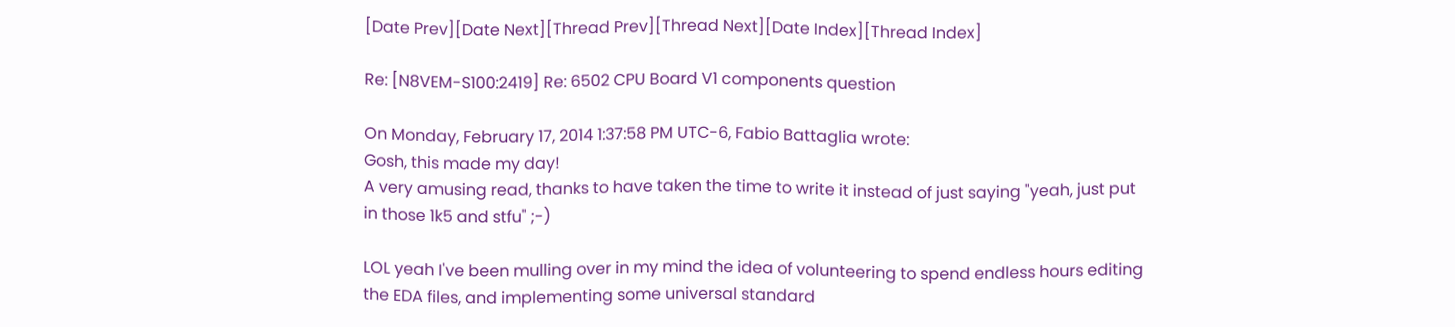[Date Prev][Date Next][Thread Prev][Thread Next][Date Index][Thread Index]

Re: [N8VEM-S100:2419] Re: 6502 CPU Board V1 components question

On Monday, February 17, 2014 1:37:58 PM UTC-6, Fabio Battaglia wrote:
Gosh, this made my day!
A very amusing read, thanks to have taken the time to write it instead of just saying "yeah, just put in those 1k5 and stfu" ;-)

LOL yeah I've been mulling over in my mind the idea of volunteering to spend endless hours editing the EDA files, and implementing some universal standard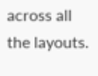across all the layouts.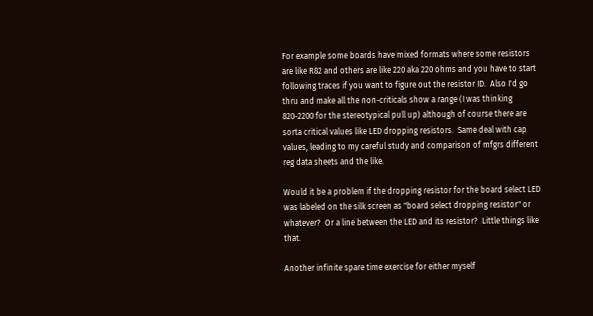For example some boards have mixed formats where some resistors are like R82 and others are like 220 aka 220 ohms and you have to start following traces if you want to figure out the resistor ID.  Also I'd go thru and make all the non-criticals show a range (I was thinking 820-2200 for the stereotypical pull up) although of course there are sorta critical values like LED dropping resistors.  Same deal with cap values, leading to my careful study and comparison of mfgrs different reg data sheets and the like.

Would it be a problem if the dropping resistor for the board select LED was labeled on the silk screen as "board select dropping resistor" or whatever?  Or a line between the LED and its resistor?  Little things like that.

Another infinite spare time exercise for either myself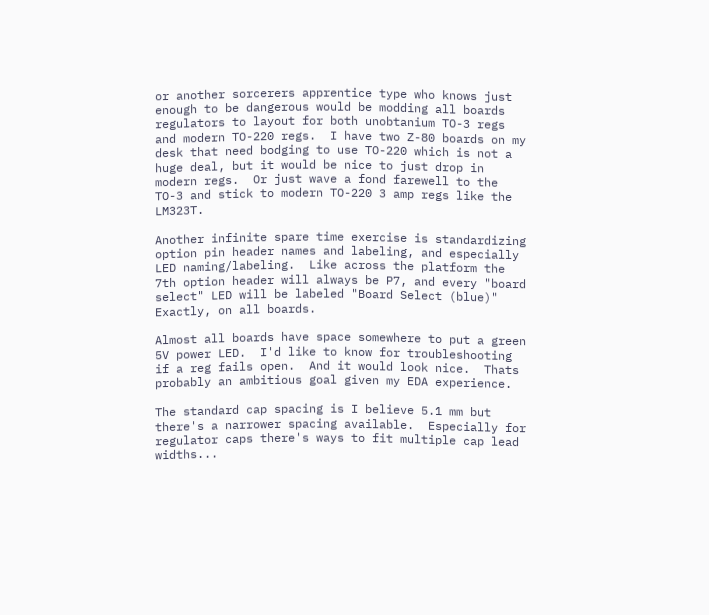or another sorcerers apprentice type who knows just enough to be dangerous would be modding all boards regulators to layout for both unobtanium TO-3 regs and modern TO-220 regs.  I have two Z-80 boards on my desk that need bodging to use TO-220 which is not a huge deal, but it would be nice to just drop in modern regs.  Or just wave a fond farewell to the TO-3 and stick to modern TO-220 3 amp regs like the LM323T.

Another infinite spare time exercise is standardizing option pin header names and labeling, and especially LED naming/labeling.  Like across the platform the 7th option header will always be P7, and every "board select" LED will be labeled "Board Select (blue)"  Exactly, on all boards.

Almost all boards have space somewhere to put a green 5V power LED.  I'd like to know for troubleshooting if a reg fails open.  And it would look nice.  Thats probably an ambitious goal given my EDA experience.

The standard cap spacing is I believe 5.1 mm but there's a narrower spacing available.  Especially for regulator caps there's ways to fit multiple cap lead widths...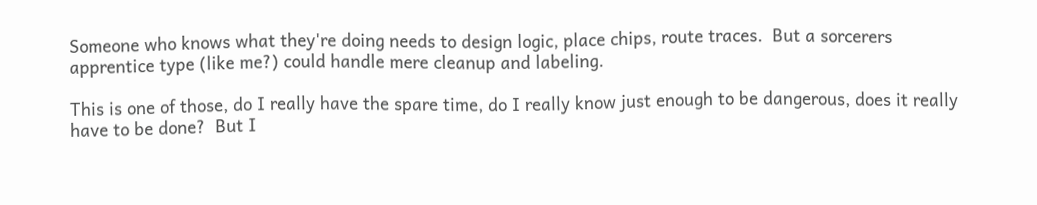Someone who knows what they're doing needs to design logic, place chips, route traces.  But a sorcerers apprentice type (like me?) could handle mere cleanup and labeling.

This is one of those, do I really have the spare time, do I really know just enough to be dangerous, does it really have to be done?  But I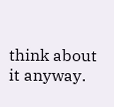think about it anyway.